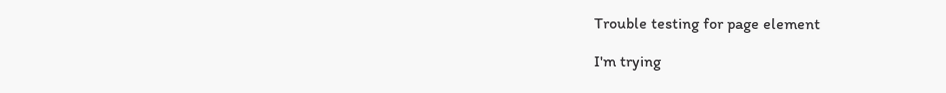Trouble testing for page element

I'm trying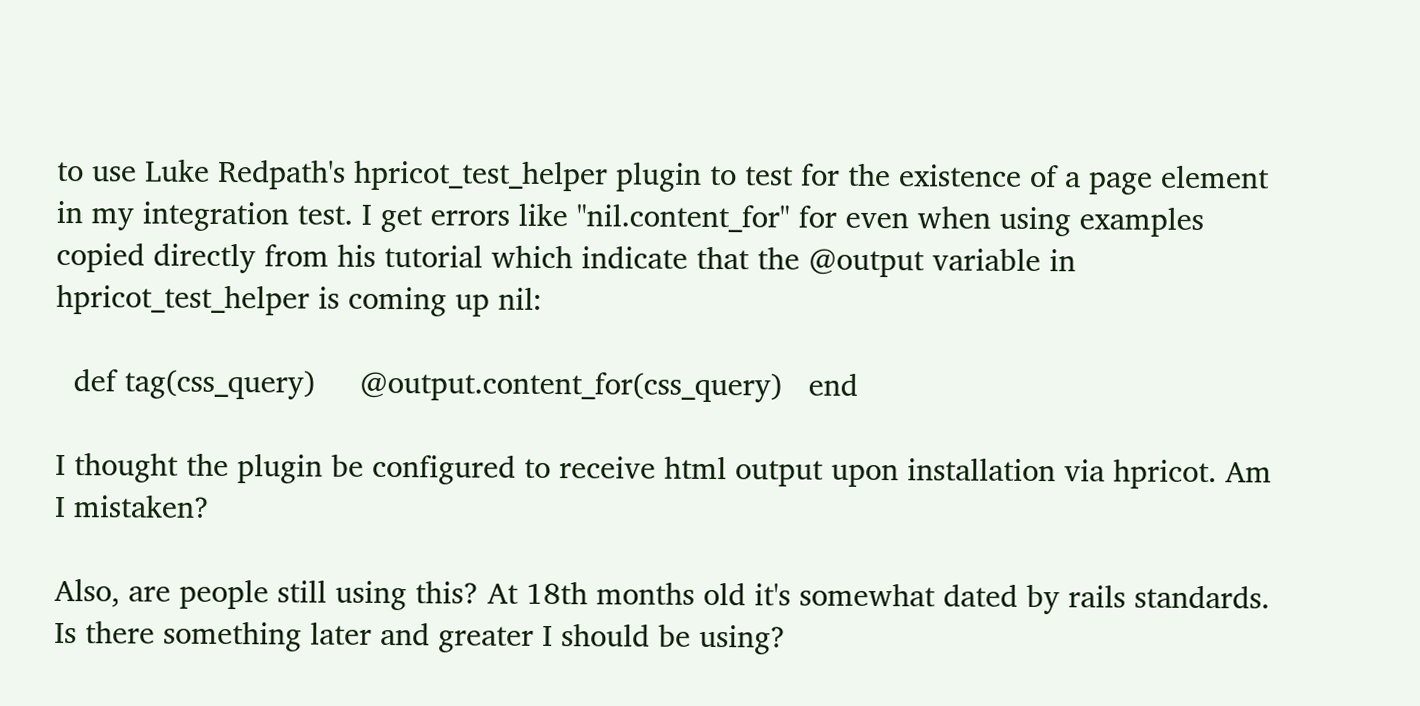to use Luke Redpath's hpricot_test_helper plugin to test for the existence of a page element in my integration test. I get errors like "nil.content_for" for even when using examples copied directly from his tutorial which indicate that the @output variable in hpricot_test_helper is coming up nil:

  def tag(css_query)     @output.content_for(css_query)   end

I thought the plugin be configured to receive html output upon installation via hpricot. Am I mistaken?

Also, are people still using this? At 18th months old it's somewhat dated by rails standards. Is there something later and greater I should be using?